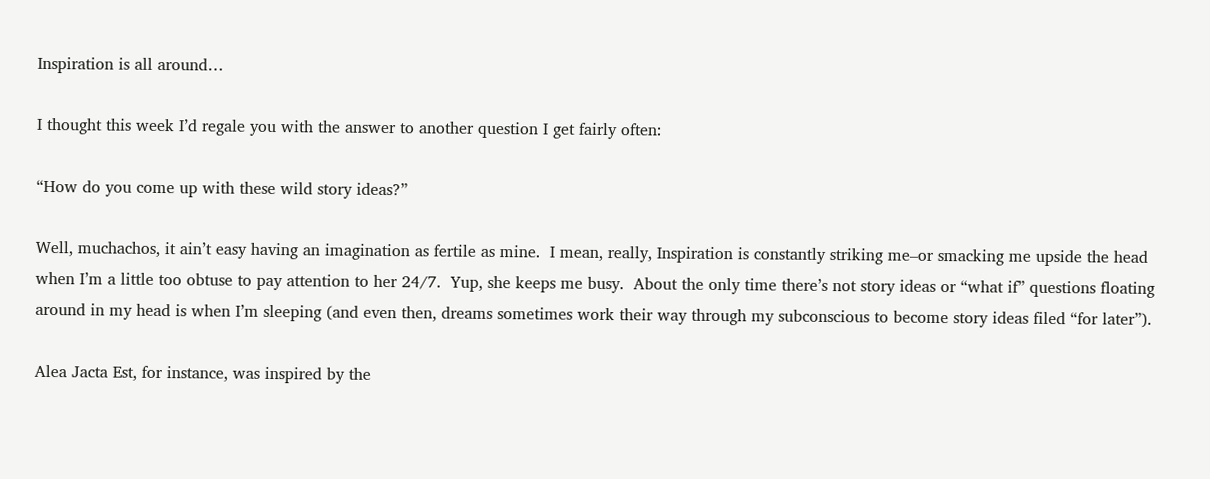Inspiration is all around…

I thought this week I’d regale you with the answer to another question I get fairly often:

“How do you come up with these wild story ideas?”

Well, muchachos, it ain’t easy having an imagination as fertile as mine.  I mean, really, Inspiration is constantly striking me–or smacking me upside the head when I’m a little too obtuse to pay attention to her 24/7.  Yup, she keeps me busy.  About the only time there’s not story ideas or “what if” questions floating around in my head is when I’m sleeping (and even then, dreams sometimes work their way through my subconscious to become story ideas filed “for later”).

Alea Jacta Est, for instance, was inspired by the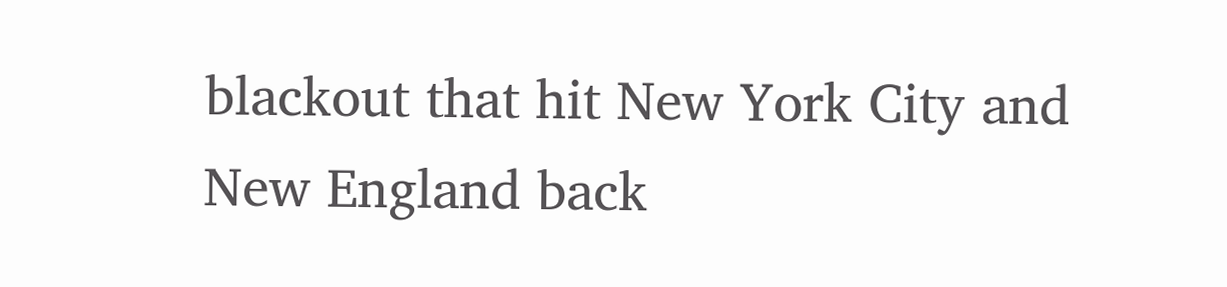blackout that hit New York City and New England back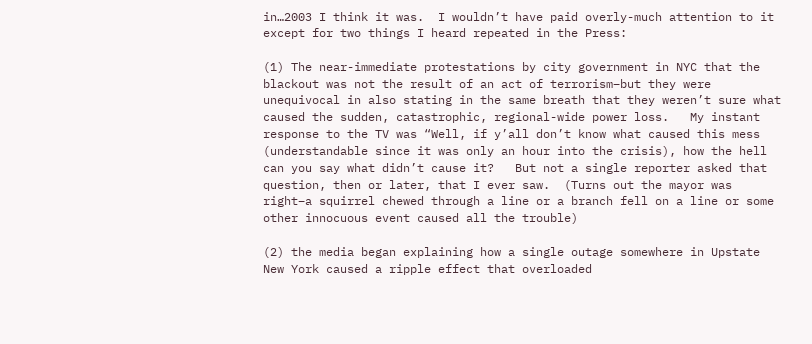in…2003 I think it was.  I wouldn’t have paid overly-much attention to it  except for two things I heard repeated in the Press:

(1) The near-immediate protestations by city government in NYC that the blackout was not the result of an act of terrorism–but they were unequivocal in also stating in the same breath that they weren’t sure what caused the sudden, catastrophic, regional-wide power loss.   My instant response to the TV was “Well, if y’all don’t know what caused this mess (understandable since it was only an hour into the crisis), how the hell can you say what didn’t cause it?   But not a single reporter asked that question, then or later, that I ever saw.  (Turns out the mayor was right–a squirrel chewed through a line or a branch fell on a line or some other innocuous event caused all the trouble)

(2) the media began explaining how a single outage somewhere in Upstate New York caused a ripple effect that overloaded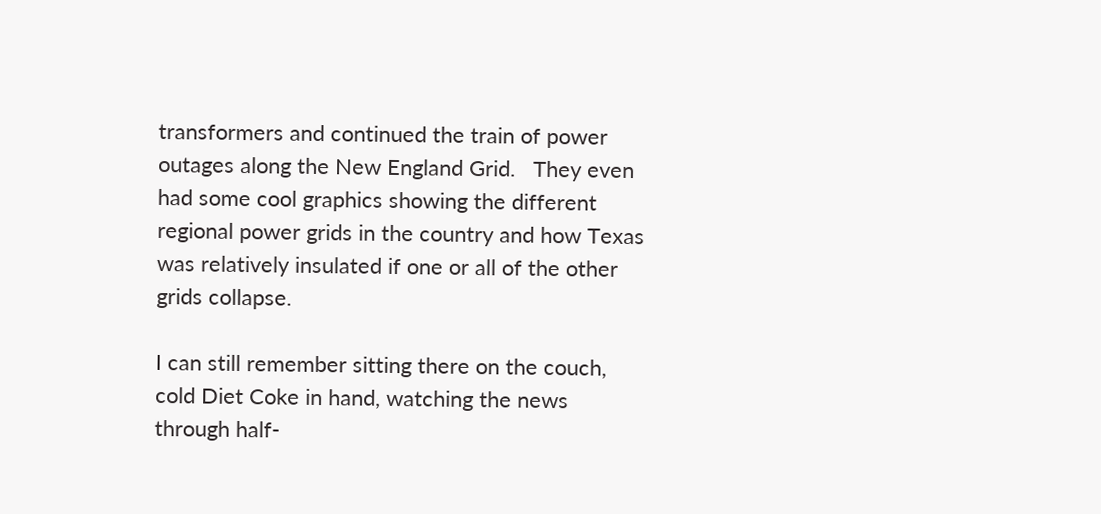transformers and continued the train of power outages along the New England Grid.   They even had some cool graphics showing the different regional power grids in the country and how Texas was relatively insulated if one or all of the other grids collapse.

I can still remember sitting there on the couch, cold Diet Coke in hand, watching the news through half-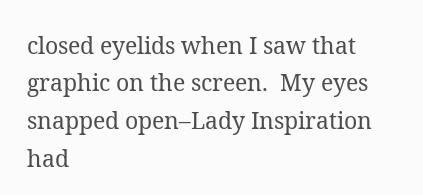closed eyelids when I saw that graphic on the screen.  My eyes snapped open–Lady Inspiration had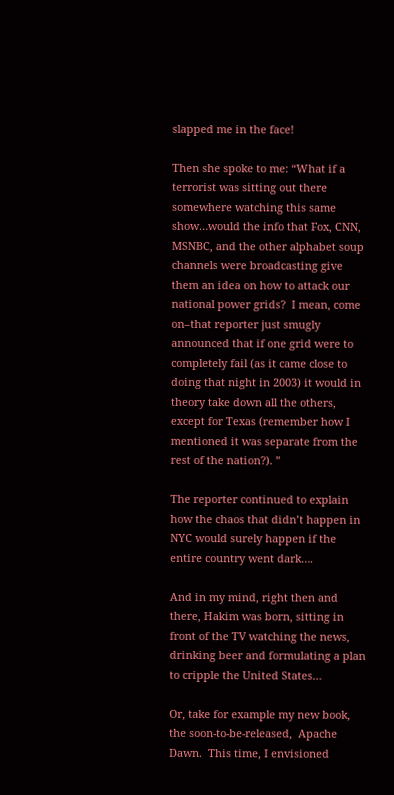slapped me in the face!

Then she spoke to me: “What if a terrorist was sitting out there somewhere watching this same show…would the info that Fox, CNN, MSNBC, and the other alphabet soup channels were broadcasting give them an idea on how to attack our national power grids?  I mean, come on–that reporter just smugly announced that if one grid were to completely fail (as it came close to doing that night in 2003) it would in theory take down all the others, except for Texas (remember how I mentioned it was separate from the rest of the nation?). ”

The reporter continued to explain how the chaos that didn’t happen in NYC would surely happen if the entire country went dark….

And in my mind, right then and there, Hakim was born, sitting in front of the TV watching the news, drinking beer and formulating a plan to cripple the United States…

Or, take for example my new book, the soon-to-be-released,  Apache Dawn.  This time, I envisioned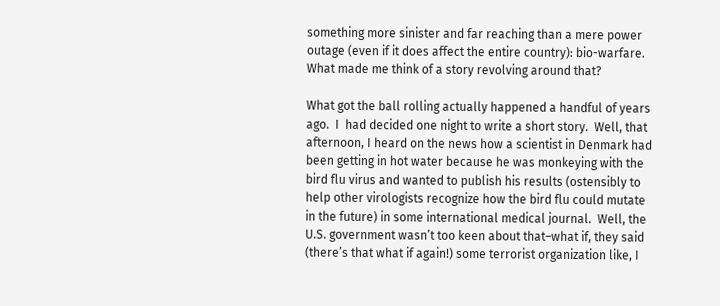something more sinister and far reaching than a mere power outage (even if it does affect the entire country): bio-warfare.  What made me think of a story revolving around that?

What got the ball rolling actually happened a handful of years ago.  I  had decided one night to write a short story.  Well, that afternoon, I heard on the news how a scientist in Denmark had been getting in hot water because he was monkeying with the bird flu virus and wanted to publish his results (ostensibly to help other virologists recognize how the bird flu could mutate in the future) in some international medical journal.  Well, the U.S. government wasn’t too keen about that–what if, they said (there’s that what if again!) some terrorist organization like, I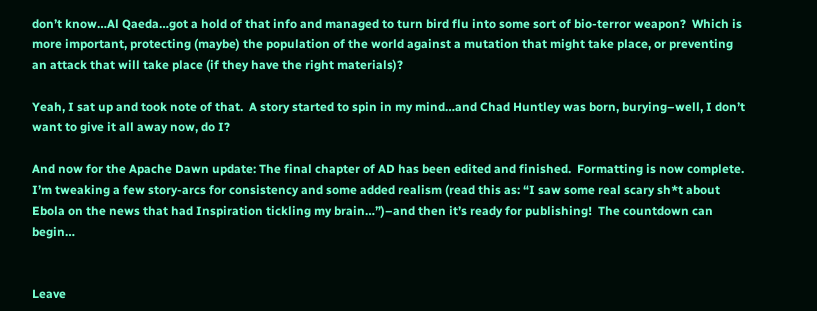don’t know…Al Qaeda…got a hold of that info and managed to turn bird flu into some sort of bio-terror weapon?  Which is more important, protecting (maybe) the population of the world against a mutation that might take place, or preventing an attack that will take place (if they have the right materials)?

Yeah, I sat up and took note of that.  A story started to spin in my mind…and Chad Huntley was born, burying–well, I don’t want to give it all away now, do I?

And now for the Apache Dawn update: The final chapter of AD has been edited and finished.  Formatting is now complete.  I’m tweaking a few story-arcs for consistency and some added realism (read this as: “I saw some real scary sh*t about Ebola on the news that had Inspiration tickling my brain…”)–and then it’s ready for publishing!  The countdown can begin…


Leave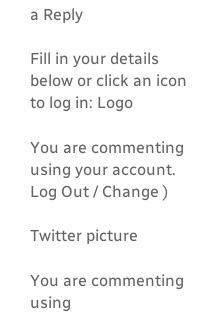a Reply

Fill in your details below or click an icon to log in: Logo

You are commenting using your account. Log Out / Change )

Twitter picture

You are commenting using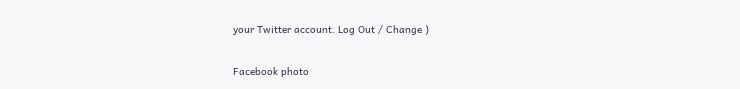your Twitter account. Log Out / Change )

Facebook photo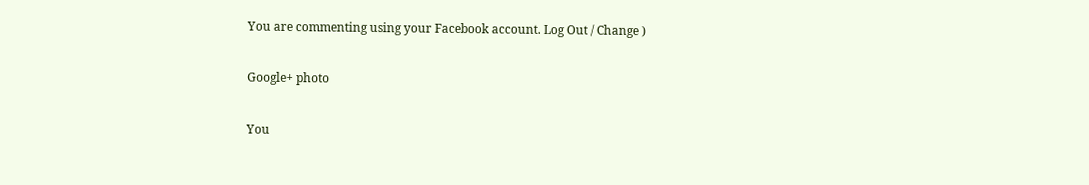You are commenting using your Facebook account. Log Out / Change )

Google+ photo

You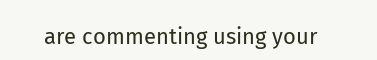are commenting using your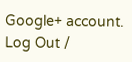Google+ account. Log Out /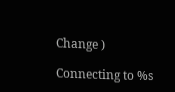Change )

Connecting to %s